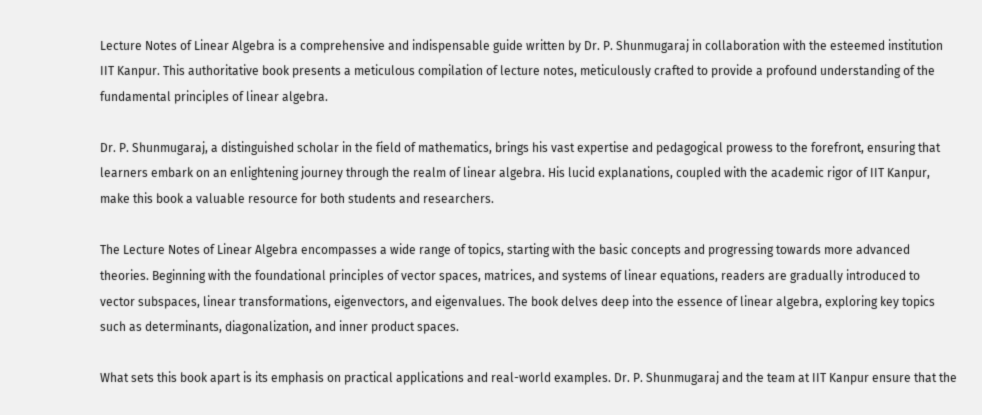Lecture Notes of Linear Algebra is a comprehensive and indispensable guide written by Dr. P. Shunmugaraj in collaboration with the esteemed institution IIT Kanpur. This authoritative book presents a meticulous compilation of lecture notes, meticulously crafted to provide a profound understanding of the fundamental principles of linear algebra.

Dr. P. Shunmugaraj, a distinguished scholar in the field of mathematics, brings his vast expertise and pedagogical prowess to the forefront, ensuring that learners embark on an enlightening journey through the realm of linear algebra. His lucid explanations, coupled with the academic rigor of IIT Kanpur, make this book a valuable resource for both students and researchers.

The Lecture Notes of Linear Algebra encompasses a wide range of topics, starting with the basic concepts and progressing towards more advanced theories. Beginning with the foundational principles of vector spaces, matrices, and systems of linear equations, readers are gradually introduced to vector subspaces, linear transformations, eigenvectors, and eigenvalues. The book delves deep into the essence of linear algebra, exploring key topics such as determinants, diagonalization, and inner product spaces.

What sets this book apart is its emphasis on practical applications and real-world examples. Dr. P. Shunmugaraj and the team at IIT Kanpur ensure that the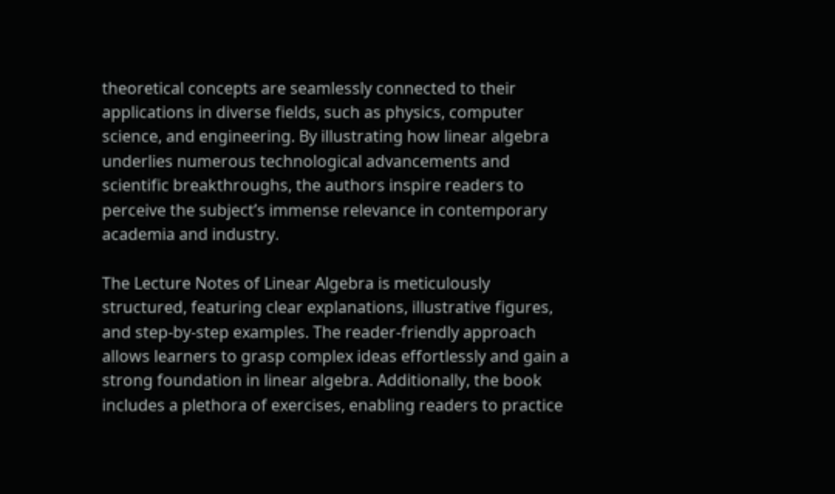theoretical concepts are seamlessly connected to their applications in diverse fields, such as physics, computer science, and engineering. By illustrating how linear algebra underlies numerous technological advancements and scientific breakthroughs, the authors inspire readers to perceive the subject’s immense relevance in contemporary academia and industry.

The Lecture Notes of Linear Algebra is meticulously structured, featuring clear explanations, illustrative figures, and step-by-step examples. The reader-friendly approach allows learners to grasp complex ideas effortlessly and gain a strong foundation in linear algebra. Additionally, the book includes a plethora of exercises, enabling readers to practice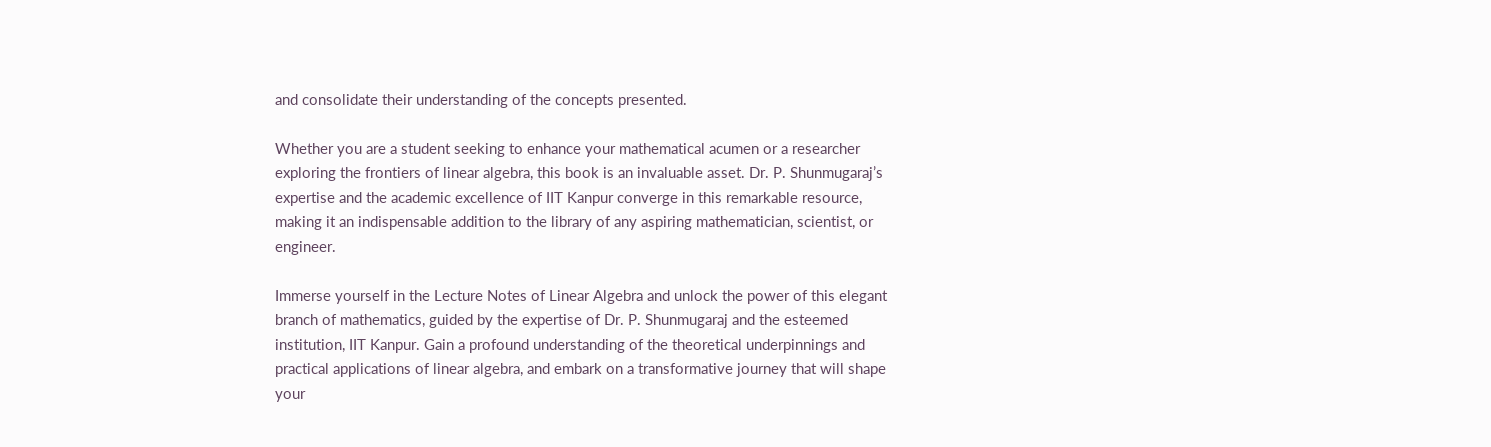and consolidate their understanding of the concepts presented.

Whether you are a student seeking to enhance your mathematical acumen or a researcher exploring the frontiers of linear algebra, this book is an invaluable asset. Dr. P. Shunmugaraj’s expertise and the academic excellence of IIT Kanpur converge in this remarkable resource, making it an indispensable addition to the library of any aspiring mathematician, scientist, or engineer.

Immerse yourself in the Lecture Notes of Linear Algebra and unlock the power of this elegant branch of mathematics, guided by the expertise of Dr. P. Shunmugaraj and the esteemed institution, IIT Kanpur. Gain a profound understanding of the theoretical underpinnings and practical applications of linear algebra, and embark on a transformative journey that will shape your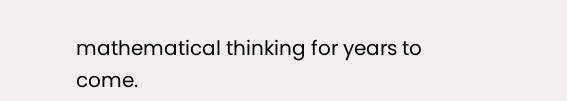mathematical thinking for years to come.